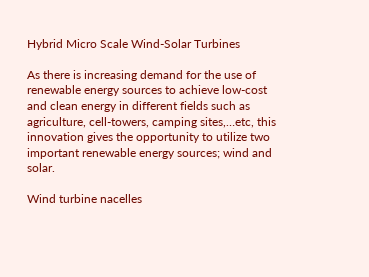Hybrid Micro Scale Wind-Solar Turbines

As there is increasing demand for the use of renewable energy sources to achieve low-cost and clean energy in different fields such as agriculture, cell-towers, camping sites,…etc, this innovation gives the opportunity to utilize two important renewable energy sources; wind and solar.

Wind turbine nacelles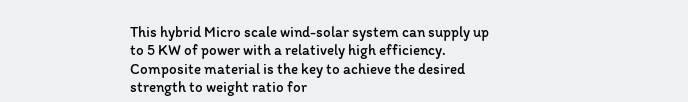This hybrid Micro scale wind-solar system can supply up to 5 KW of power with a relatively high efficiency. Composite material is the key to achieve the desired strength to weight ratio for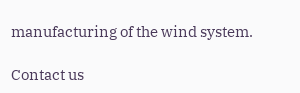manufacturing of the wind system.

Contact us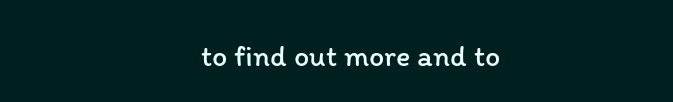to find out more and to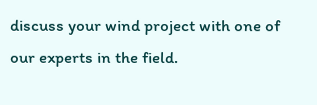discuss your wind project with one of our experts in the field.